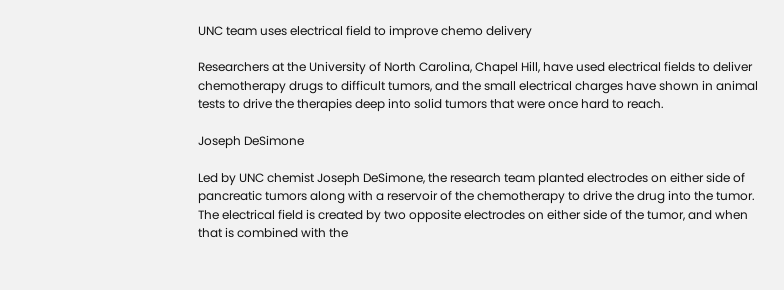UNC team uses electrical field to improve chemo delivery

Researchers at the University of North Carolina, Chapel Hill, have used electrical fields to deliver chemotherapy drugs to difficult tumors, and the small electrical charges have shown in animal tests to drive the therapies deep into solid tumors that were once hard to reach.

Joseph DeSimone

Led by UNC chemist Joseph DeSimone, the research team planted electrodes on either side of pancreatic tumors along with a reservoir of the chemotherapy to drive the drug into the tumor. The electrical field is created by two opposite electrodes on either side of the tumor, and when that is combined with the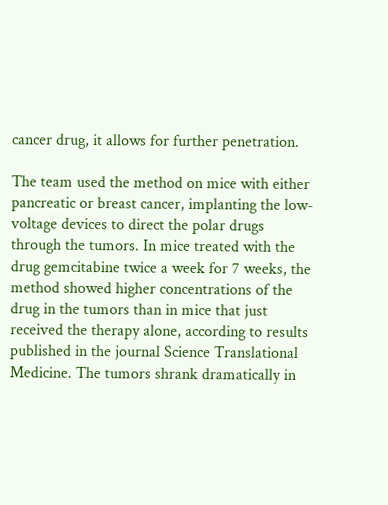cancer drug, it allows for further penetration.

The team used the method on mice with either pancreatic or breast cancer, implanting the low-voltage devices to direct the polar drugs through the tumors. In mice treated with the drug gemcitabine twice a week for 7 weeks, the method showed higher concentrations of the drug in the tumors than in mice that just received the therapy alone, according to results published in the journal Science Translational Medicine. The tumors shrank dramatically in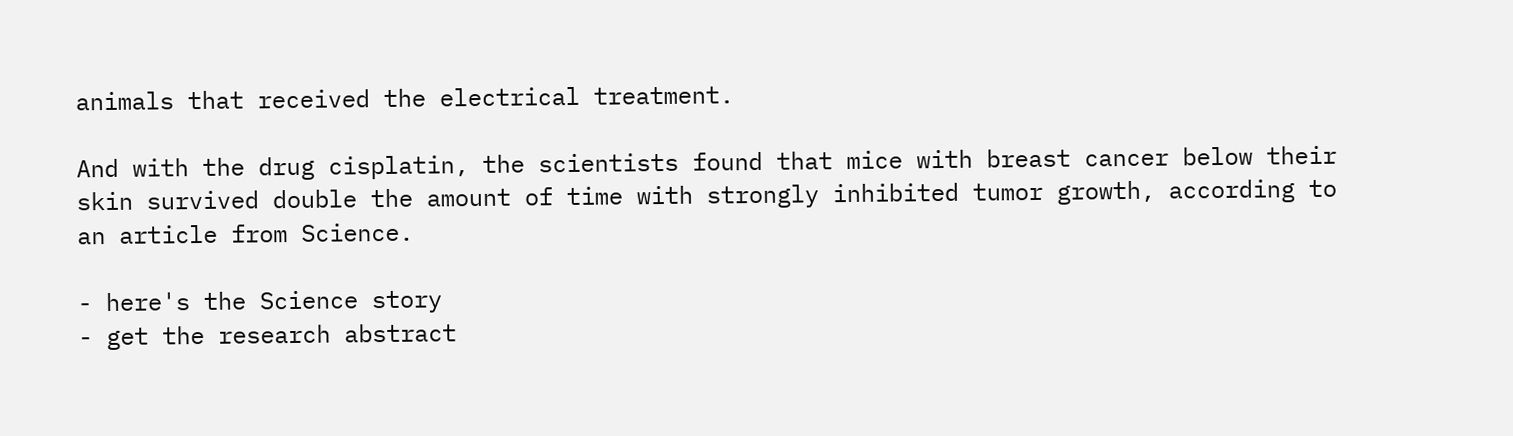animals that received the electrical treatment.

And with the drug cisplatin, the scientists found that mice with breast cancer below their skin survived double the amount of time with strongly inhibited tumor growth, according to an article from Science.

- here's the Science story
- get the research abstract